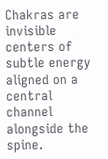Chakras are invisible centers of subtle energy aligned on a central channel alongside the spine.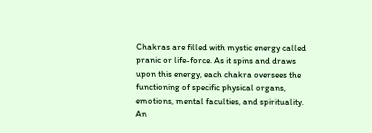Chakras are filled with mystic energy called pranic or life-force. As it spins and draws upon this energy, each chakra oversees the functioning of specific physical organs, emotions, mental faculties, and spirituality. An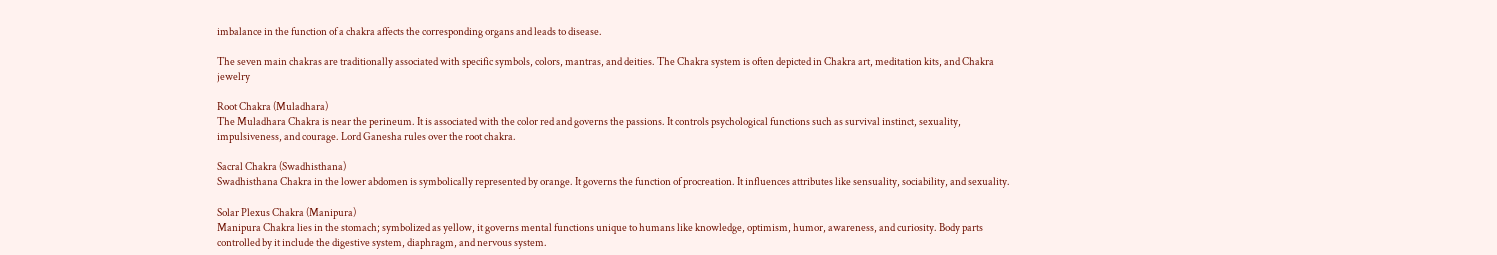imbalance in the function of a chakra affects the corresponding organs and leads to disease.

The seven main chakras are traditionally associated with specific symbols, colors, mantras, and deities. The Chakra system is often depicted in Chakra art, meditation kits, and Chakra jewelry

Root Chakra (Muladhara)
The Muladhara Chakra is near the perineum. It is associated with the color red and governs the passions. It controls psychological functions such as survival instinct, sexuality, impulsiveness, and courage. Lord Ganesha rules over the root chakra.

Sacral Chakra (Swadhisthana)
Swadhisthana Chakra in the lower abdomen is symbolically represented by orange. It governs the function of procreation. It influences attributes like sensuality, sociability, and sexuality.

Solar Plexus Chakra (Manipura)
Manipura Chakra lies in the stomach; symbolized as yellow, it governs mental functions unique to humans like knowledge, optimism, humor, awareness, and curiosity. Body parts controlled by it include the digestive system, diaphragm, and nervous system.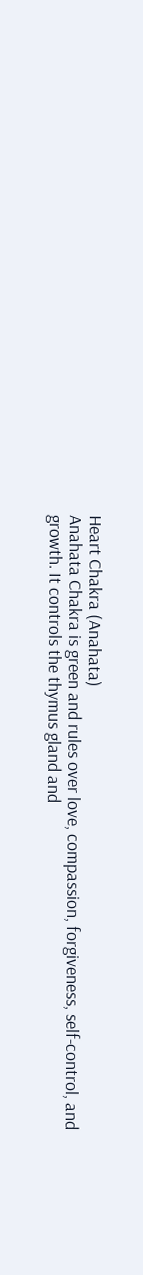Heart Chakra (Anahata)
Anahata Chakra is green and rules over love, compassion, forgiveness, self-control, and growth. It controls the thymus gland and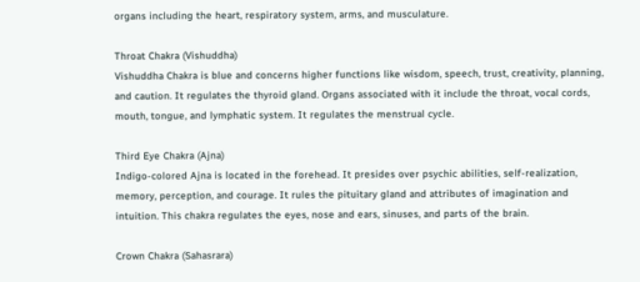organs including the heart, respiratory system, arms, and musculature.

Throat Chakra (Vishuddha)
Vishuddha Chakra is blue and concerns higher functions like wisdom, speech, trust, creativity, planning, and caution. It regulates the thyroid gland. Organs associated with it include the throat, vocal cords, mouth, tongue, and lymphatic system. It regulates the menstrual cycle.

Third Eye Chakra (Ajna)
Indigo-colored Ajna is located in the forehead. It presides over psychic abilities, self-realization, memory, perception, and courage. It rules the pituitary gland and attributes of imagination and intuition. This chakra regulates the eyes, nose and ears, sinuses, and parts of the brain.

Crown Chakra (Sahasrara)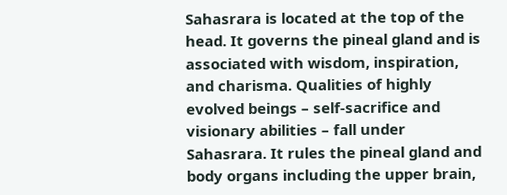Sahasrara is located at the top of the head. It governs the pineal gland and is associated with wisdom, inspiration, and charisma. Qualities of highly evolved beings – self-sacrifice and visionary abilities – fall under Sahasrara. It rules the pineal gland and body organs including the upper brain,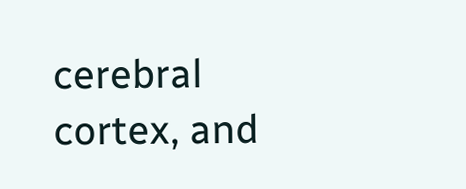cerebral cortex, and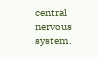central nervous system.